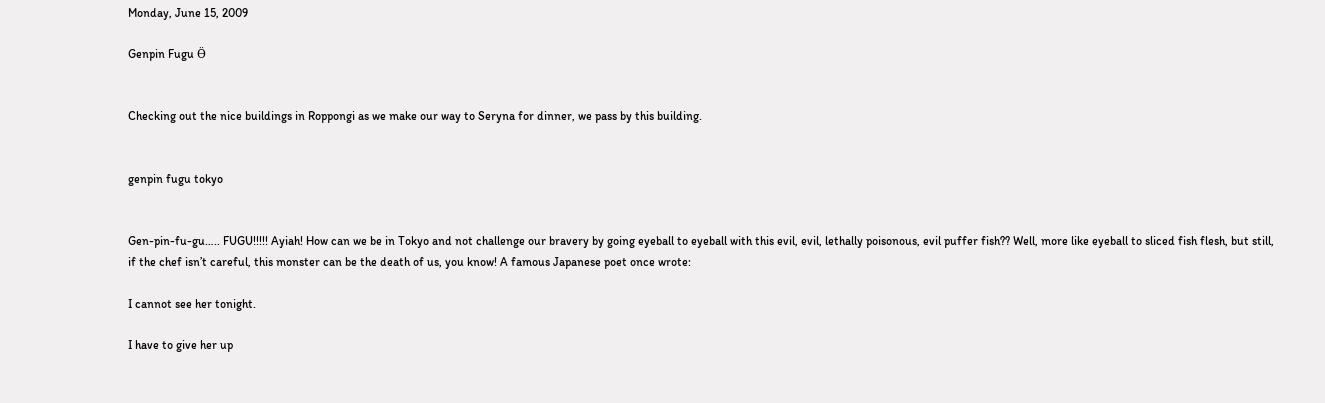Monday, June 15, 2009

Genpin Fugu Ӫ


Checking out the nice buildings in Roppongi as we make our way to Seryna for dinner, we pass by this building.


genpin fugu tokyo


Gen-pin-fu-gu….. FUGU!!!!! Ayiah! How can we be in Tokyo and not challenge our bravery by going eyeball to eyeball with this evil, evil, lethally poisonous, evil puffer fish?? Well, more like eyeball to sliced fish flesh, but still, if the chef isn’t careful, this monster can be the death of us, you know! A famous Japanese poet once wrote:

I cannot see her tonight.

I have to give her up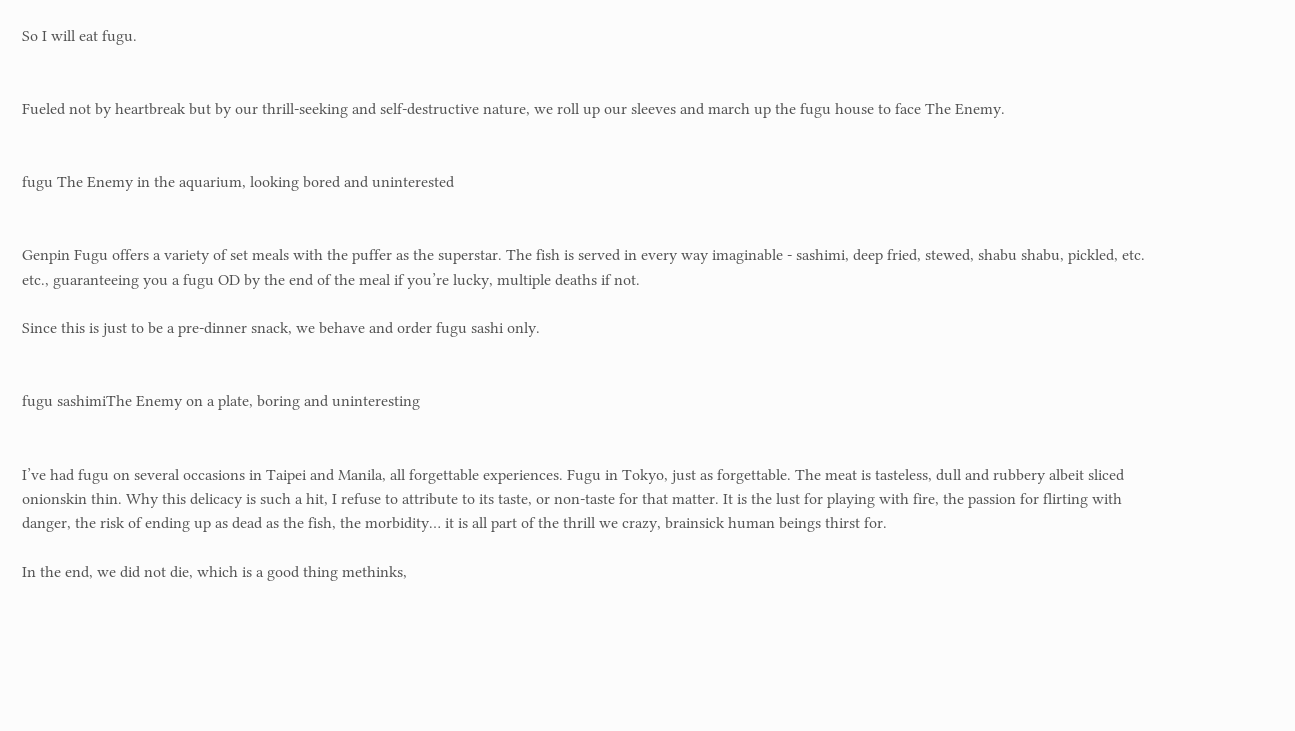So I will eat fugu.


Fueled not by heartbreak but by our thrill-seeking and self-destructive nature, we roll up our sleeves and march up the fugu house to face The Enemy.


fugu The Enemy in the aquarium, looking bored and uninterested


Genpin Fugu offers a variety of set meals with the puffer as the superstar. The fish is served in every way imaginable - sashimi, deep fried, stewed, shabu shabu, pickled, etc. etc., guaranteeing you a fugu OD by the end of the meal if you’re lucky, multiple deaths if not.

Since this is just to be a pre-dinner snack, we behave and order fugu sashi only.


fugu sashimiThe Enemy on a plate, boring and uninteresting


I’ve had fugu on several occasions in Taipei and Manila, all forgettable experiences. Fugu in Tokyo, just as forgettable. The meat is tasteless, dull and rubbery albeit sliced onionskin thin. Why this delicacy is such a hit, I refuse to attribute to its taste, or non-taste for that matter. It is the lust for playing with fire, the passion for flirting with danger, the risk of ending up as dead as the fish, the morbidity… it is all part of the thrill we crazy, brainsick human beings thirst for.

In the end, we did not die, which is a good thing methinks,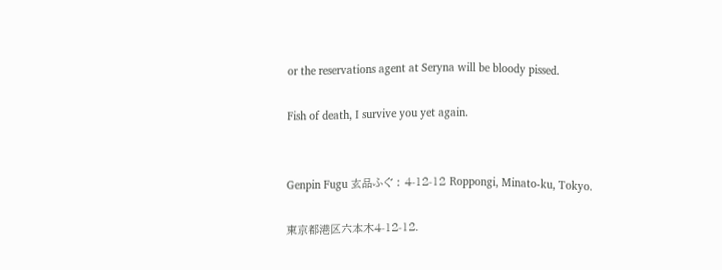or the reservations agent at Seryna will be bloody pissed.

Fish of death, I survive you yet again.


Genpin Fugu 玄品ふぐ : 4-12-12 Roppongi, Minato-ku, Tokyo.

東京都港区六本木4-12-12.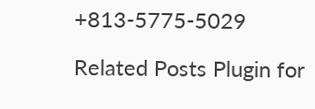+813-5775-5029

Related Posts Plugin for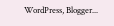WordPress, Blogger...